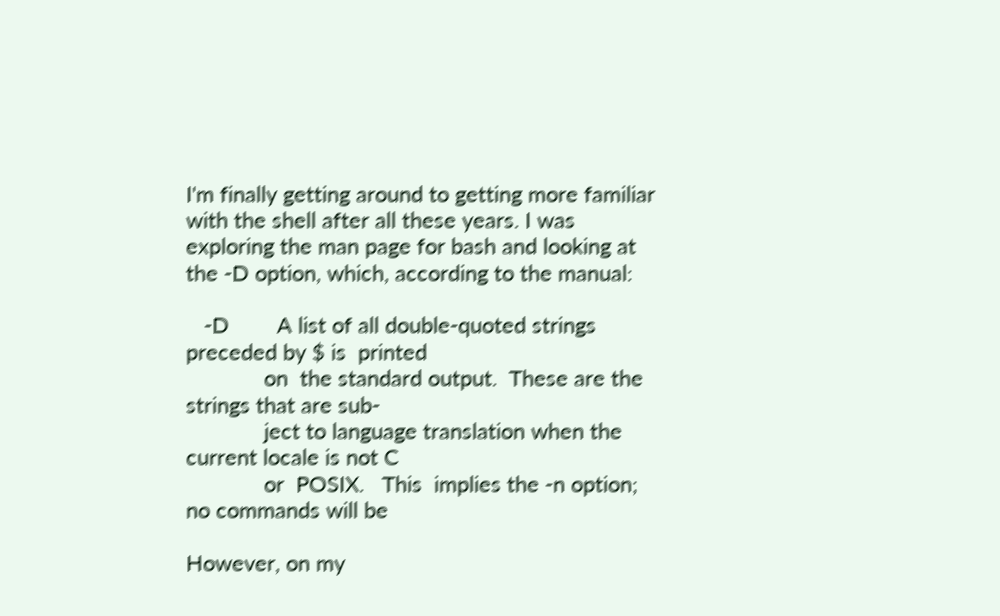I'm finally getting around to getting more familiar with the shell after all these years. I was exploring the man page for bash and looking at the -D option, which, according to the manual:

   -D        A list of all double-quoted strings preceded by $ is  printed
             on  the standard output.  These are the strings that are sub-
             ject to language translation when the current locale is not C
             or  POSIX.   This  implies the -n option; no commands will be

However, on my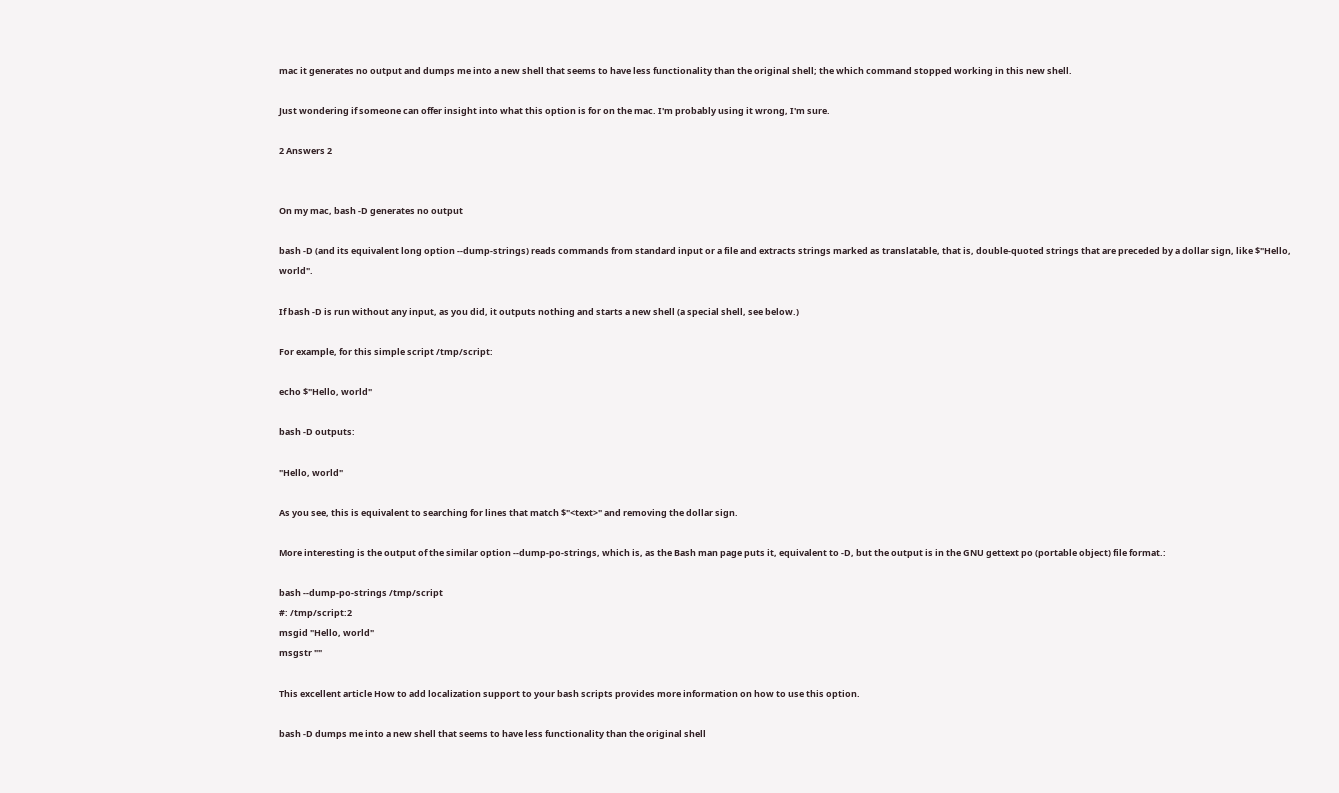mac it generates no output and dumps me into a new shell that seems to have less functionality than the original shell; the which command stopped working in this new shell.

Just wondering if someone can offer insight into what this option is for on the mac. I'm probably using it wrong, I'm sure.

2 Answers 2


On my mac, bash -D generates no output

bash -D (and its equivalent long option --dump-strings) reads commands from standard input or a file and extracts strings marked as translatable, that is, double-quoted strings that are preceded by a dollar sign, like $"Hello, world".

If bash -D is run without any input, as you did, it outputs nothing and starts a new shell (a special shell, see below.)

For example, for this simple script /tmp/script:

echo $"Hello, world"

bash -D outputs:

"Hello, world"

As you see, this is equivalent to searching for lines that match $"<text>" and removing the dollar sign.

More interesting is the output of the similar option --dump-po-strings, which is, as the Bash man page puts it, equivalent to -D, but the output is in the GNU gettext po (portable object) file format.:

bash --dump-po-strings /tmp/script
#: /tmp/script:2
msgid "Hello, world"
msgstr ""

This excellent article How to add localization support to your bash scripts provides more information on how to use this option.

bash -D dumps me into a new shell that seems to have less functionality than the original shell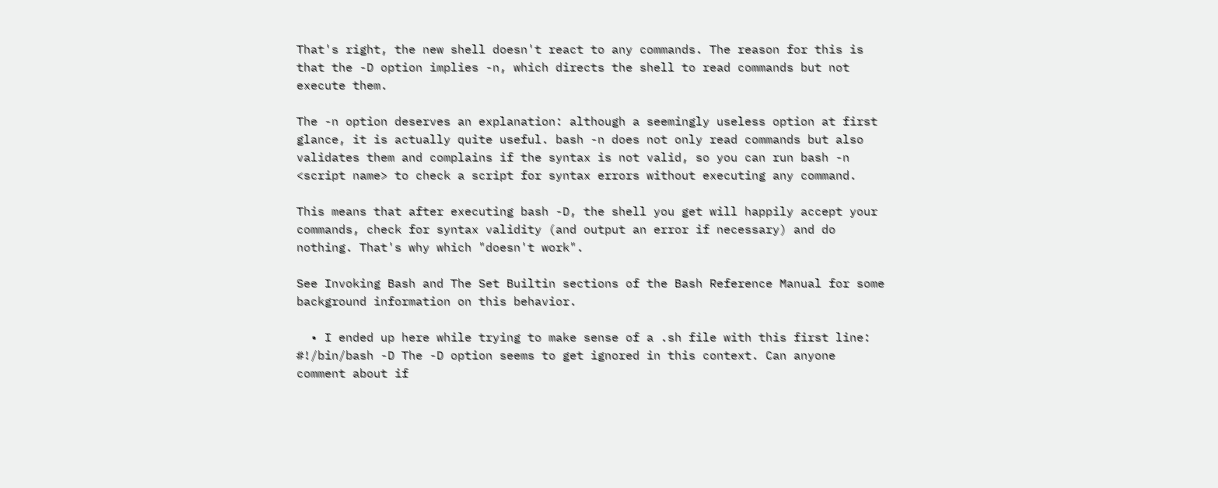That's right, the new shell doesn't react to any commands. The reason for this is that the -D option implies -n, which directs the shell to read commands but not execute them.

The -n option deserves an explanation: although a seemingly useless option at first glance, it is actually quite useful. bash -n does not only read commands but also validates them and complains if the syntax is not valid, so you can run bash -n <script name> to check a script for syntax errors without executing any command.

This means that after executing bash -D, the shell you get will happily accept your commands, check for syntax validity (and output an error if necessary) and do nothing. That's why which "doesn't work".

See Invoking Bash and The Set Builtin sections of the Bash Reference Manual for some background information on this behavior.

  • I ended up here while trying to make sense of a .sh file with this first line: #!/bin/bash -D The -D option seems to get ignored in this context. Can anyone comment about if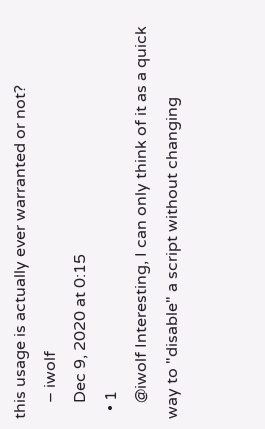this usage is actually ever warranted or not?
    – iwolf
    Dec 9, 2020 at 0:15
  • 1
    @iwolf Interesting, I can only think of it as a quick way to "disable" a script without changing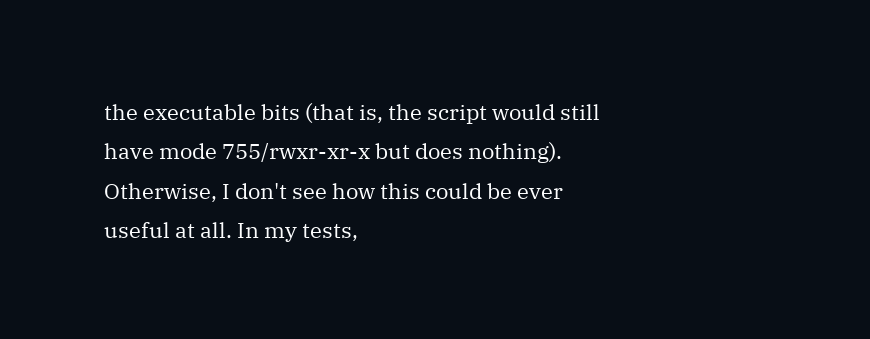the executable bits (that is, the script would still have mode 755/rwxr-xr-x but does nothing). Otherwise, I don't see how this could be ever useful at all. In my tests,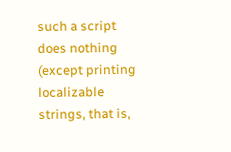such a script does nothing (except printing localizable strings, that is,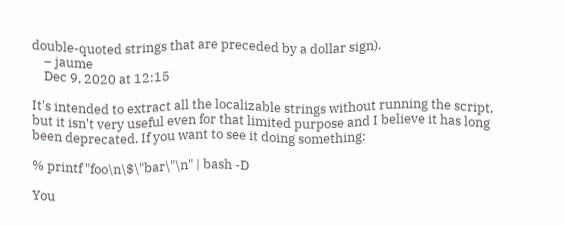double-quoted strings that are preceded by a dollar sign).
    – jaume
    Dec 9, 2020 at 12:15

It's intended to extract all the localizable strings without running the script, but it isn't very useful even for that limited purpose and I believe it has long been deprecated. If you want to see it doing something:

% printf "foo\n\$\"bar\"\n" | bash -D

You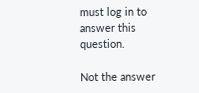must log in to answer this question.

Not the answer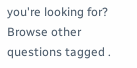you're looking for? Browse other questions tagged .